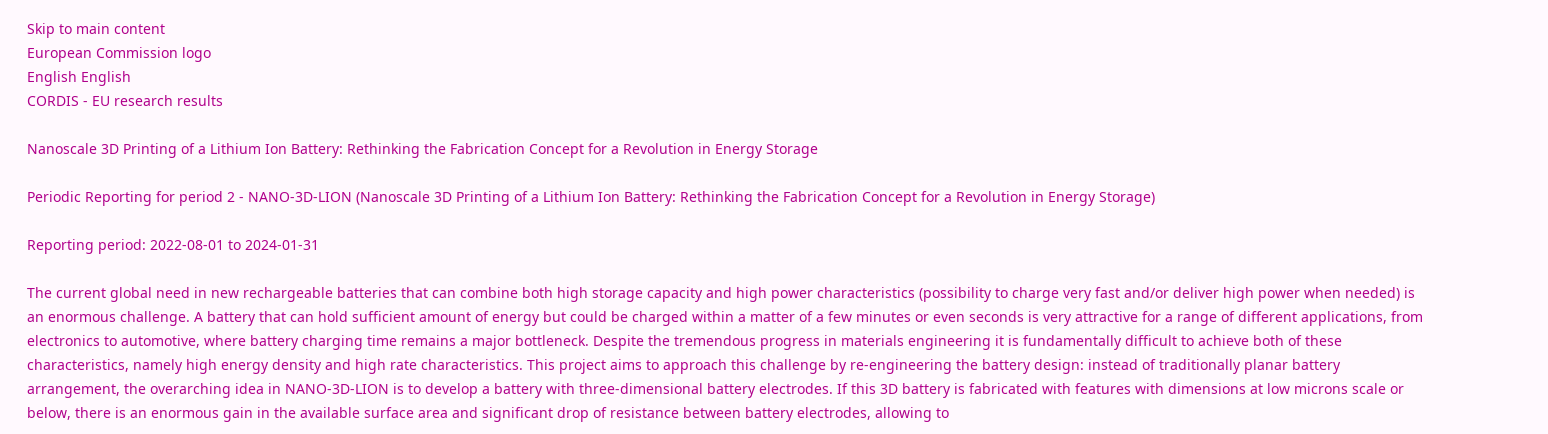Skip to main content
European Commission logo
English English
CORDIS - EU research results

Nanoscale 3D Printing of a Lithium Ion Battery: Rethinking the Fabrication Concept for a Revolution in Energy Storage

Periodic Reporting for period 2 - NANO-3D-LION (Nanoscale 3D Printing of a Lithium Ion Battery: Rethinking the Fabrication Concept for a Revolution in Energy Storage)

Reporting period: 2022-08-01 to 2024-01-31

The current global need in new rechargeable batteries that can combine both high storage capacity and high power characteristics (possibility to charge very fast and/or deliver high power when needed) is an enormous challenge. A battery that can hold sufficient amount of energy but could be charged within a matter of a few minutes or even seconds is very attractive for a range of different applications, from electronics to automotive, where battery charging time remains a major bottleneck. Despite the tremendous progress in materials engineering it is fundamentally difficult to achieve both of these characteristics, namely high energy density and high rate characteristics. This project aims to approach this challenge by re-engineering the battery design: instead of traditionally planar battery arrangement, the overarching idea in NANO-3D-LION is to develop a battery with three-dimensional battery electrodes. If this 3D battery is fabricated with features with dimensions at low microns scale or below, there is an enormous gain in the available surface area and significant drop of resistance between battery electrodes, allowing to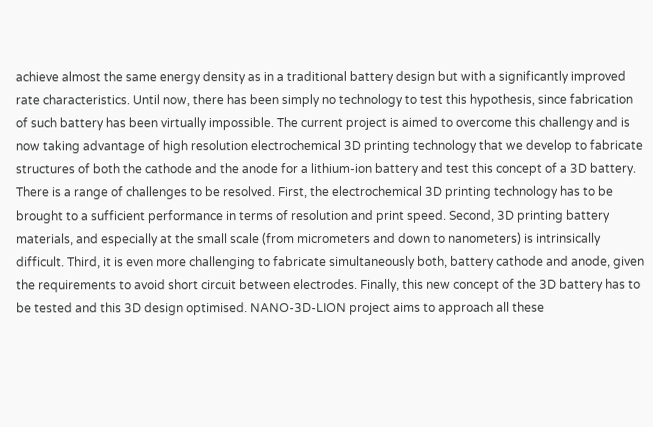achieve almost the same energy density as in a traditional battery design but with a significantly improved rate characteristics. Until now, there has been simply no technology to test this hypothesis, since fabrication of such battery has been virtually impossible. The current project is aimed to overcome this challengy and is now taking advantage of high resolution electrochemical 3D printing technology that we develop to fabricate structures of both the cathode and the anode for a lithium-ion battery and test this concept of a 3D battery. There is a range of challenges to be resolved. First, the electrochemical 3D printing technology has to be brought to a sufficient performance in terms of resolution and print speed. Second, 3D printing battery materials, and especially at the small scale (from micrometers and down to nanometers) is intrinsically difficult. Third, it is even more challenging to fabricate simultaneously both, battery cathode and anode, given the requirements to avoid short circuit between electrodes. Finally, this new concept of the 3D battery has to be tested and this 3D design optimised. NANO-3D-LION project aims to approach all these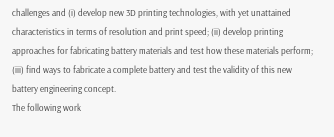challenges and (i) develop new 3D printing technologies, with yet unattained characteristics in terms of resolution and print speed; (ii) develop printing approaches for fabricating battery materials and test how these materials perform; (iii) find ways to fabricate a complete battery and test the validity of this new battery engineering concept.
The following work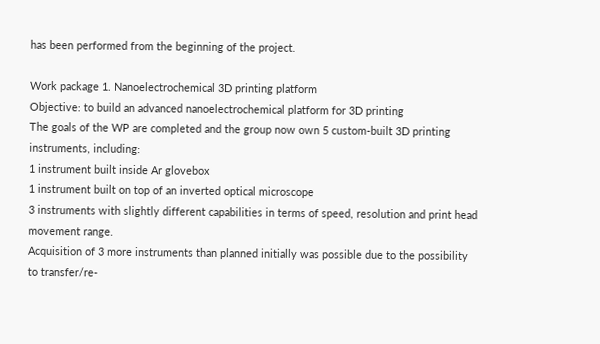has been performed from the beginning of the project.

Work package 1. Nanoelectrochemical 3D printing platform
Objective: to build an advanced nanoelectrochemical platform for 3D printing
The goals of the WP are completed and the group now own 5 custom-built 3D printing instruments, including:
1 instrument built inside Ar glovebox
1 instrument built on top of an inverted optical microscope
3 instruments with slightly different capabilities in terms of speed, resolution and print head movement range.
Acquisition of 3 more instruments than planned initially was possible due to the possibility to transfer/re-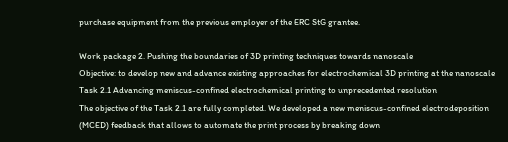purchase equipment from the previous employer of the ERC StG grantee.

Work package 2. Pushing the boundaries of 3D printing techniques towards nanoscale
Objective: to develop new and advance existing approaches for electrochemical 3D printing at the nanoscale
Task 2.1 Advancing meniscus-confined electrochemical printing to unprecedented resolution
The objective of the Task 2.1 are fully completed. We developed a new meniscus-confined electrodeposition (MCED) feedback that allows to automate the print process by breaking down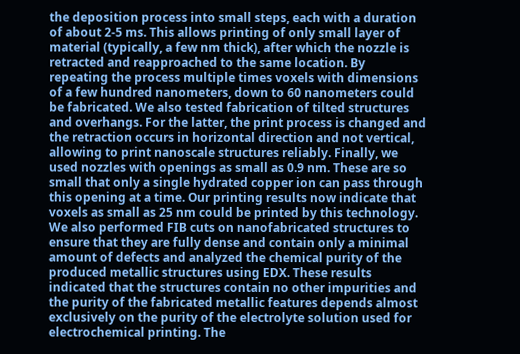the deposition process into small steps, each with a duration of about 2-5 ms. This allows printing of only small layer of material (typically, a few nm thick), after which the nozzle is retracted and reapproached to the same location. By repeating the process multiple times voxels with dimensions of a few hundred nanometers, down to 60 nanometers could be fabricated. We also tested fabrication of tilted structures and overhangs. For the latter, the print process is changed and the retraction occurs in horizontal direction and not vertical, allowing to print nanoscale structures reliably. Finally, we used nozzles with openings as small as 0.9 nm. These are so small that only a single hydrated copper ion can pass through this opening at a time. Our printing results now indicate that voxels as small as 25 nm could be printed by this technology. We also performed FIB cuts on nanofabricated structures to ensure that they are fully dense and contain only a minimal amount of defects and analyzed the chemical purity of the produced metallic structures using EDX. These results indicated that the structures contain no other impurities and the purity of the fabricated metallic features depends almost exclusively on the purity of the electrolyte solution used for electrochemical printing. The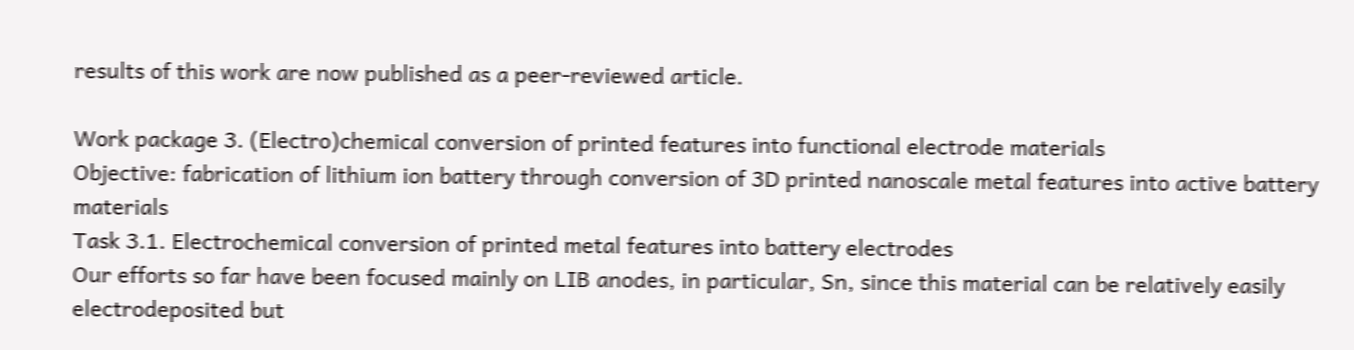results of this work are now published as a peer-reviewed article.

Work package 3. (Electro)chemical conversion of printed features into functional electrode materials
Objective: fabrication of lithium ion battery through conversion of 3D printed nanoscale metal features into active battery materials
Task 3.1. Electrochemical conversion of printed metal features into battery electrodes
Our efforts so far have been focused mainly on LIB anodes, in particular, Sn, since this material can be relatively easily electrodeposited but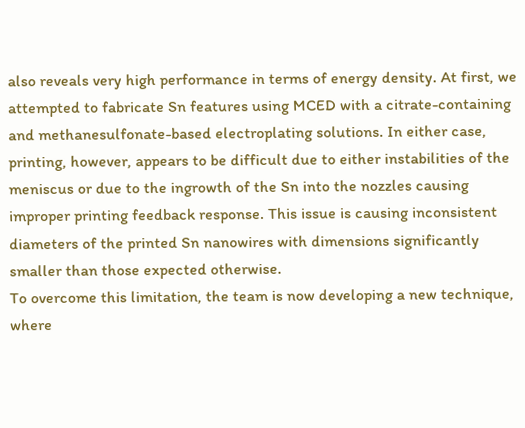also reveals very high performance in terms of energy density. At first, we attempted to fabricate Sn features using MCED with a citrate-containing and methanesulfonate-based electroplating solutions. In either case, printing, however, appears to be difficult due to either instabilities of the meniscus or due to the ingrowth of the Sn into the nozzles causing improper printing feedback response. This issue is causing inconsistent diameters of the printed Sn nanowires with dimensions significantly smaller than those expected otherwise.
To overcome this limitation, the team is now developing a new technique, where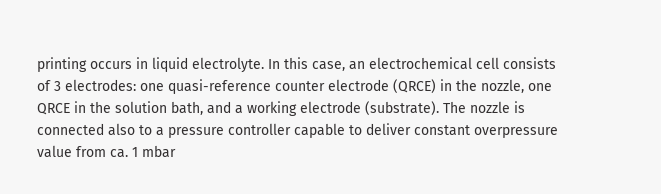printing occurs in liquid electrolyte. In this case, an electrochemical cell consists of 3 electrodes: one quasi-reference counter electrode (QRCE) in the nozzle, one QRCE in the solution bath, and a working electrode (substrate). The nozzle is connected also to a pressure controller capable to deliver constant overpressure value from ca. 1 mbar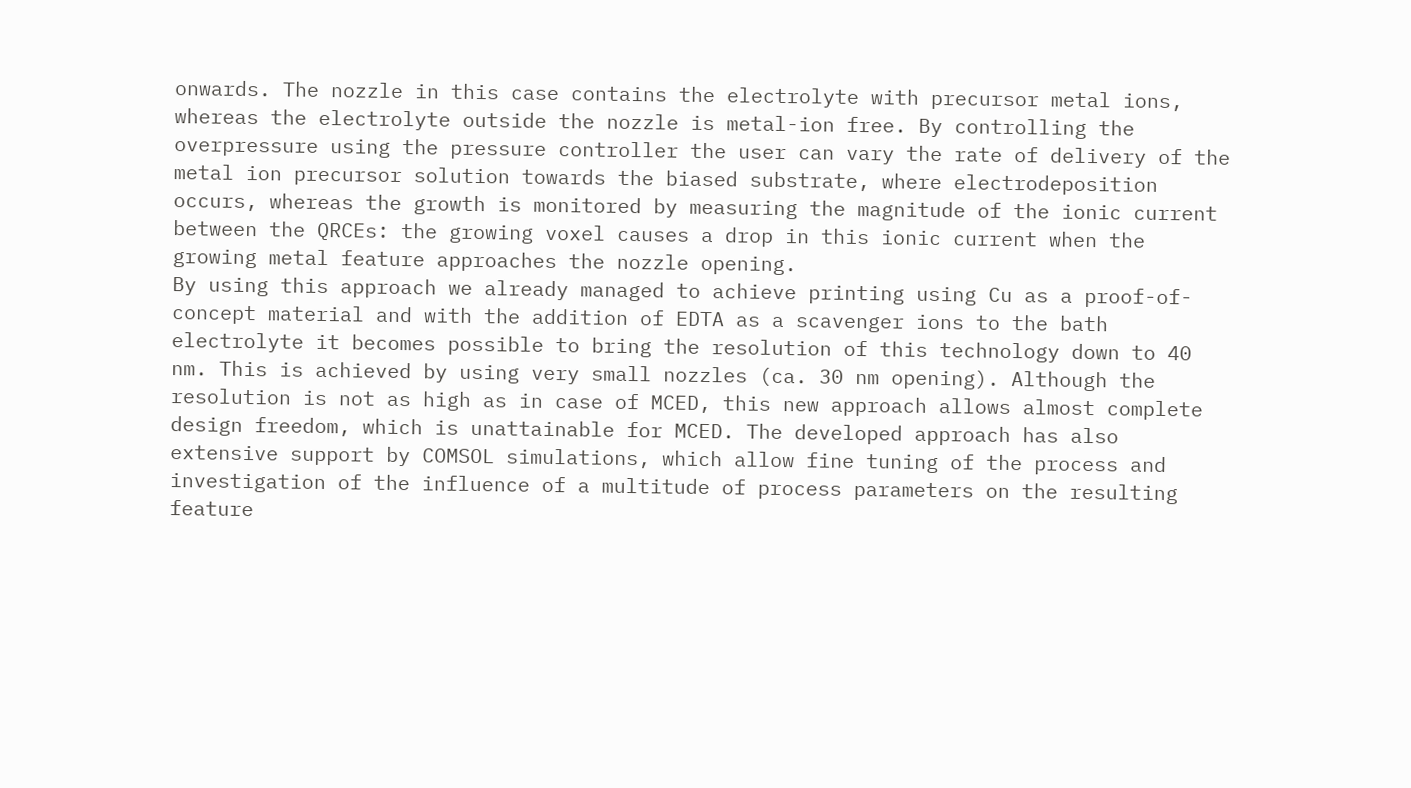onwards. The nozzle in this case contains the electrolyte with precursor metal ions, whereas the electrolyte outside the nozzle is metal-ion free. By controlling the overpressure using the pressure controller the user can vary the rate of delivery of the metal ion precursor solution towards the biased substrate, where electrodeposition occurs, whereas the growth is monitored by measuring the magnitude of the ionic current between the QRCEs: the growing voxel causes a drop in this ionic current when the growing metal feature approaches the nozzle opening.
By using this approach we already managed to achieve printing using Cu as a proof-of-concept material and with the addition of EDTA as a scavenger ions to the bath electrolyte it becomes possible to bring the resolution of this technology down to 40 nm. This is achieved by using very small nozzles (ca. 30 nm opening). Although the resolution is not as high as in case of MCED, this new approach allows almost complete design freedom, which is unattainable for MCED. The developed approach has also extensive support by COMSOL simulations, which allow fine tuning of the process and investigation of the influence of a multitude of process parameters on the resulting feature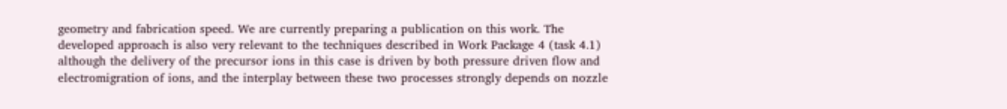geometry and fabrication speed. We are currently preparing a publication on this work. The developed approach is also very relevant to the techniques described in Work Package 4 (task 4.1) although the delivery of the precursor ions in this case is driven by both pressure driven flow and electromigration of ions, and the interplay between these two processes strongly depends on nozzle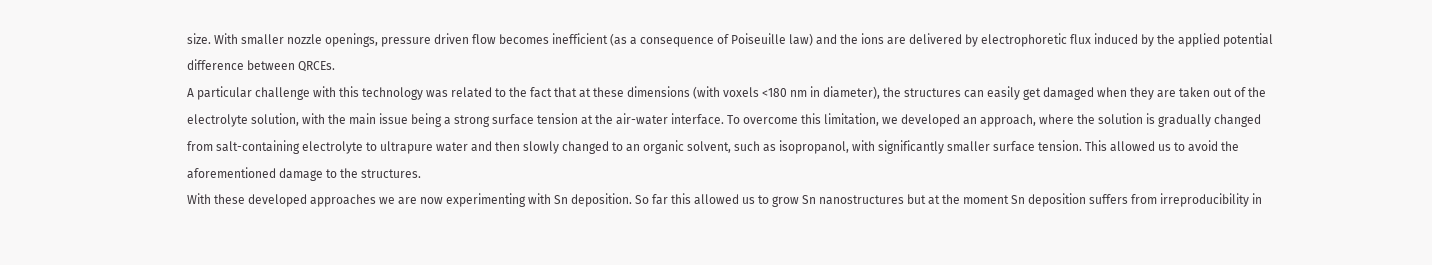size. With smaller nozzle openings, pressure driven flow becomes inefficient (as a consequence of Poiseuille law) and the ions are delivered by electrophoretic flux induced by the applied potential difference between QRCEs.
A particular challenge with this technology was related to the fact that at these dimensions (with voxels <180 nm in diameter), the structures can easily get damaged when they are taken out of the electrolyte solution, with the main issue being a strong surface tension at the air-water interface. To overcome this limitation, we developed an approach, where the solution is gradually changed from salt-containing electrolyte to ultrapure water and then slowly changed to an organic solvent, such as isopropanol, with significantly smaller surface tension. This allowed us to avoid the aforementioned damage to the structures.
With these developed approaches we are now experimenting with Sn deposition. So far this allowed us to grow Sn nanostructures but at the moment Sn deposition suffers from irreproducibility in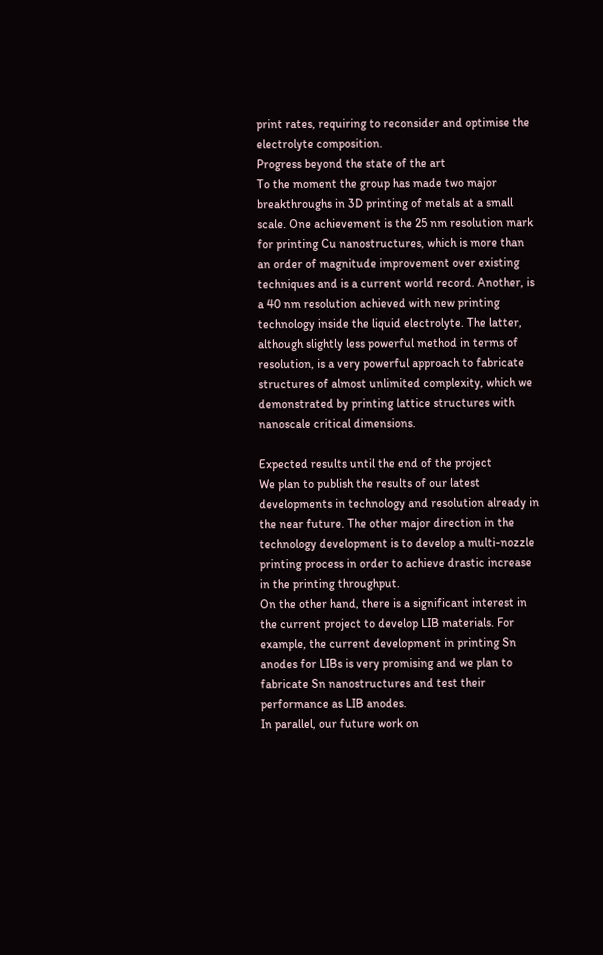print rates, requiring to reconsider and optimise the electrolyte composition.
Progress beyond the state of the art
To the moment the group has made two major breakthroughs in 3D printing of metals at a small scale. One achievement is the 25 nm resolution mark for printing Cu nanostructures, which is more than an order of magnitude improvement over existing techniques and is a current world record. Another, is a 40 nm resolution achieved with new printing technology inside the liquid electrolyte. The latter, although slightly less powerful method in terms of resolution, is a very powerful approach to fabricate structures of almost unlimited complexity, which we demonstrated by printing lattice structures with nanoscale critical dimensions.

Expected results until the end of the project
We plan to publish the results of our latest developments in technology and resolution already in the near future. The other major direction in the technology development is to develop a multi-nozzle printing process in order to achieve drastic increase in the printing throughput.
On the other hand, there is a significant interest in the current project to develop LIB materials. For example, the current development in printing Sn anodes for LIBs is very promising and we plan to fabricate Sn nanostructures and test their performance as LIB anodes.
In parallel, our future work on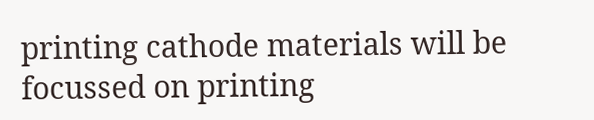printing cathode materials will be focussed on printing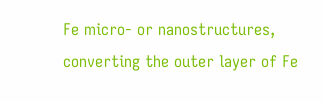Fe micro- or nanostructures, converting the outer layer of Fe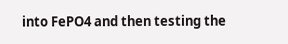into FePO4 and then testing the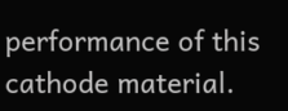performance of this cathode material.